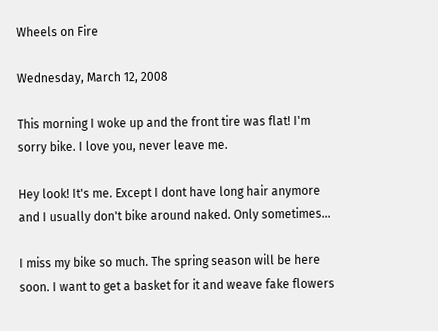Wheels on Fire

Wednesday, March 12, 2008

This morning I woke up and the front tire was flat! I'm sorry bike. I love you, never leave me.

Hey look! It's me. Except I dont have long hair anymore and I usually don't bike around naked. Only sometimes...

I miss my bike so much. The spring season will be here soon. I want to get a basket for it and weave fake flowers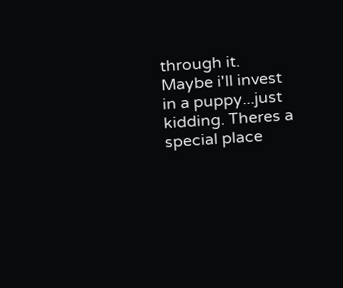through it. Maybe i'll invest in a puppy...just kidding. Theres a special place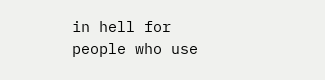in hell for people who use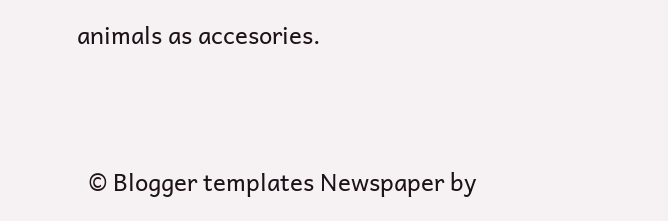animals as accesories.


  © Blogger templates Newspaper by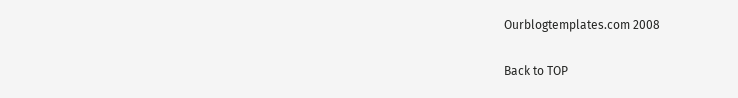Ourblogtemplates.com 2008

Back to TOP